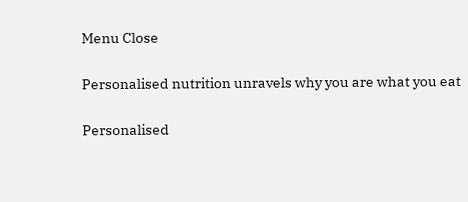Menu Close

Personalised nutrition unravels why you are what you eat

Personalised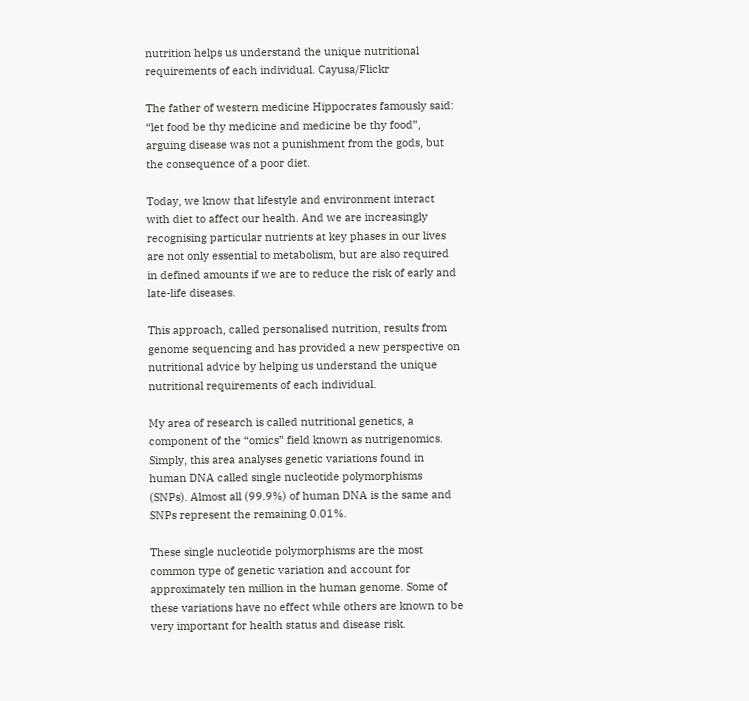nutrition helps us understand the unique nutritional requirements of each individual. Cayusa/Flickr

The father of western medicine Hippocrates famously said: “let food be thy medicine and medicine be thy food”, arguing disease was not a punishment from the gods, but the consequence of a poor diet.

Today, we know that lifestyle and environment interact with diet to affect our health. And we are increasingly recognising particular nutrients at key phases in our lives are not only essential to metabolism, but are also required in defined amounts if we are to reduce the risk of early and late-life diseases.

This approach, called personalised nutrition, results from genome sequencing and has provided a new perspective on nutritional advice by helping us understand the unique nutritional requirements of each individual.

My area of research is called nutritional genetics, a component of the “omics” field known as nutrigenomics. Simply, this area analyses genetic variations found in human DNA called single nucleotide polymorphisms (SNPs). Almost all (99.9%) of human DNA is the same and SNPs represent the remaining 0.01%.

These single nucleotide polymorphisms are the most common type of genetic variation and account for approximately ten million in the human genome. Some of these variations have no effect while others are known to be very important for health status and disease risk.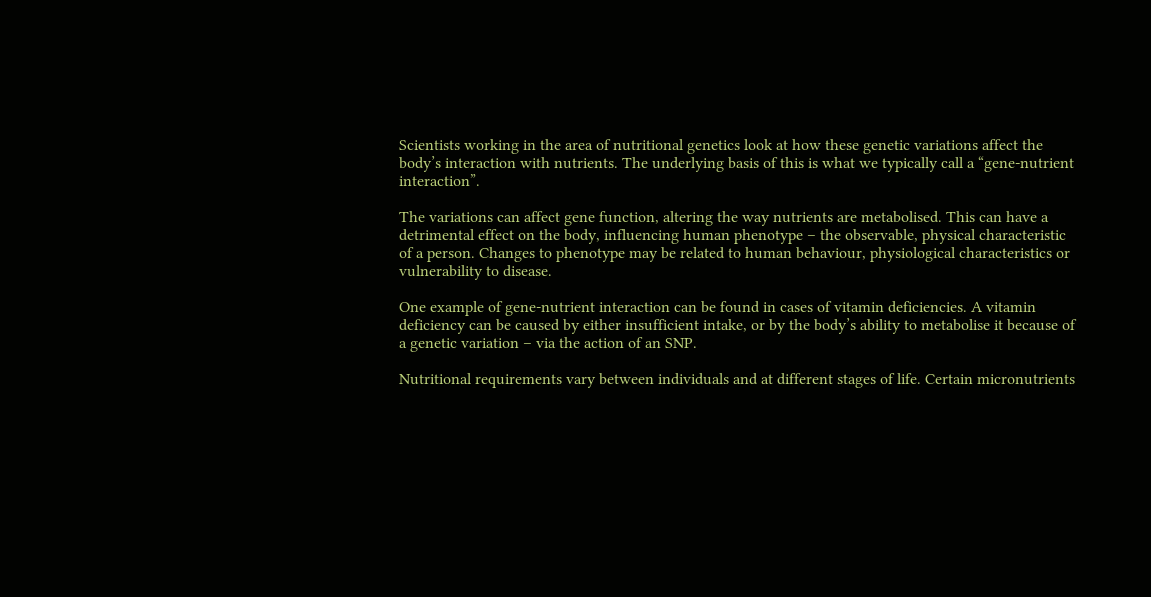Scientists working in the area of nutritional genetics look at how these genetic variations affect the body’s interaction with nutrients. The underlying basis of this is what we typically call a “gene-nutrient interaction”.

The variations can affect gene function, altering the way nutrients are metabolised. This can have a detrimental effect on the body, influencing human phenotype – the observable, physical characteristic of a person. Changes to phenotype may be related to human behaviour, physiological characteristics or vulnerability to disease.

One example of gene-nutrient interaction can be found in cases of vitamin deficiencies. A vitamin deficiency can be caused by either insufficient intake, or by the body’s ability to metabolise it because of a genetic variation – via the action of an SNP.

Nutritional requirements vary between individuals and at different stages of life. Certain micronutrients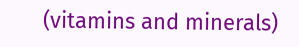(vitamins and minerals)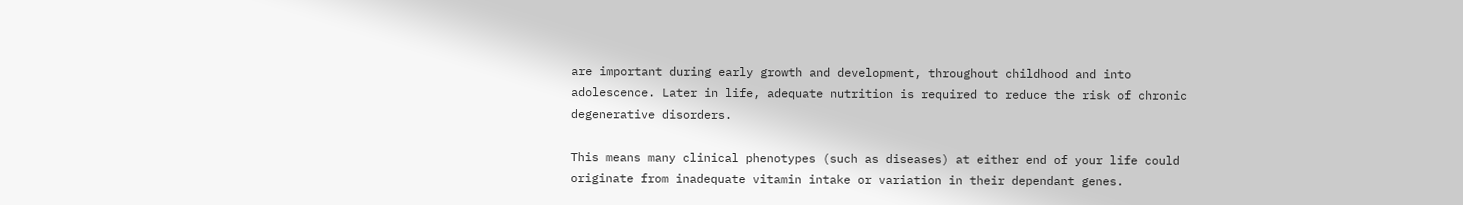are important during early growth and development, throughout childhood and into adolescence. Later in life, adequate nutrition is required to reduce the risk of chronic degenerative disorders.

This means many clinical phenotypes (such as diseases) at either end of your life could originate from inadequate vitamin intake or variation in their dependant genes.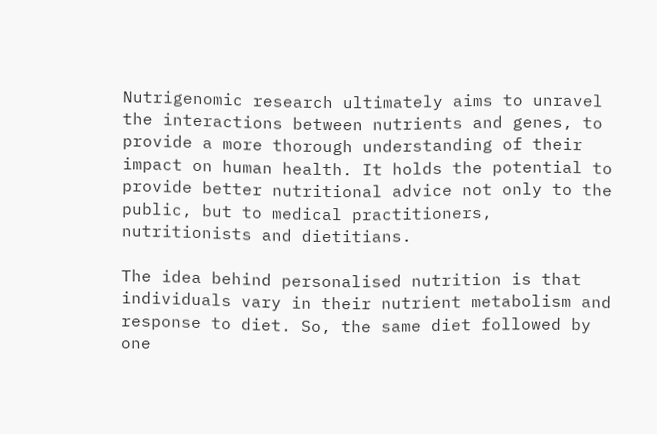Nutrigenomic research ultimately aims to unravel the interactions between nutrients and genes, to provide a more thorough understanding of their impact on human health. It holds the potential to provide better nutritional advice not only to the public, but to medical practitioners, nutritionists and dietitians.

The idea behind personalised nutrition is that individuals vary in their nutrient metabolism and response to diet. So, the same diet followed by one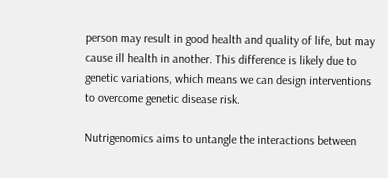person may result in good health and quality of life, but may cause ill health in another. This difference is likely due to genetic variations, which means we can design interventions to overcome genetic disease risk.

Nutrigenomics aims to untangle the interactions between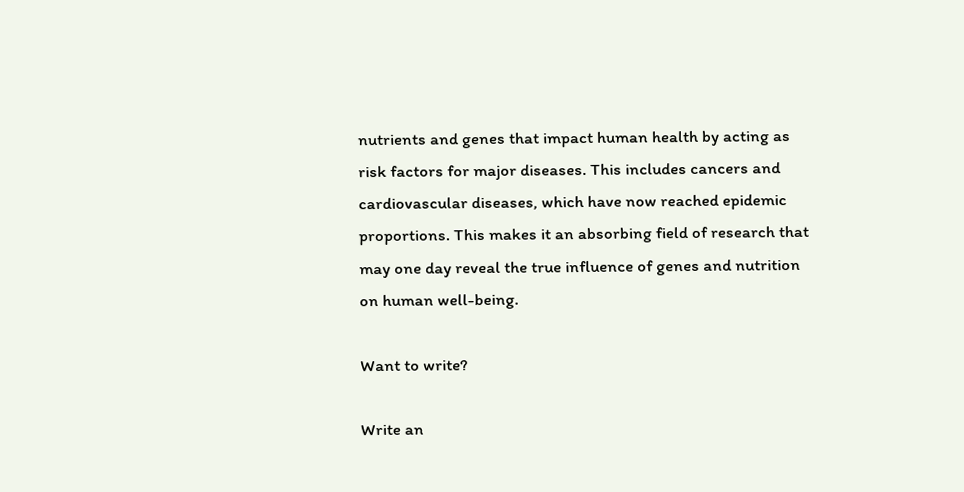nutrients and genes that impact human health by acting as risk factors for major diseases. This includes cancers and cardiovascular diseases, which have now reached epidemic proportions. This makes it an absorbing field of research that may one day reveal the true influence of genes and nutrition on human well-being.

Want to write?

Write an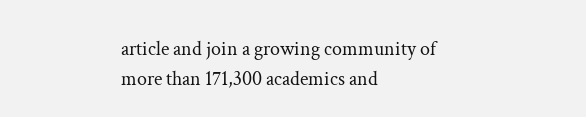article and join a growing community of more than 171,300 academics and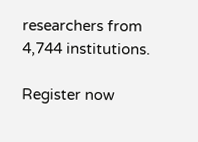researchers from 4,744 institutions.

Register now